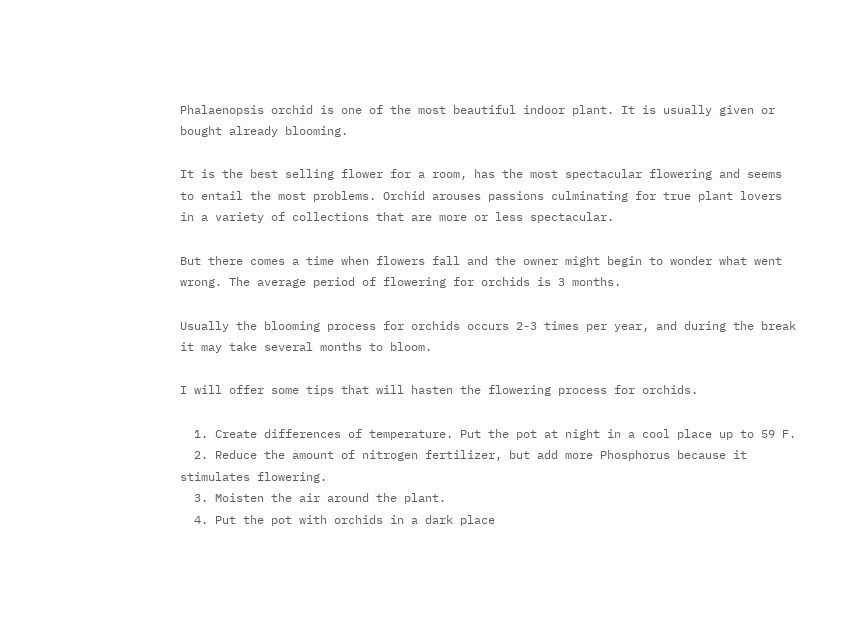Phalaenopsis orchid is one of the most beautiful indoor plant. It is usually given or bought already blooming.

It is the best selling flower for a room, has the most spectacular flowering and seems to entail the most problems. Orchid arouses passions culminating for true plant lovers in a variety of collections that are more or less spectacular.

But there comes a time when flowers fall and the owner might begin to wonder what went wrong. The average period of flowering for orchids is 3 months.

Usually the blooming process for orchids occurs 2-3 times per year, and during the break it may take several months to bloom.

I will offer some tips that will hasten the flowering process for orchids.

  1. Create differences of temperature. Put the pot at night in a cool place up to 59 F.
  2. Reduce the amount of nitrogen fertilizer, but add more Phosphorus because it stimulates flowering.
  3. Moisten the air around the plant.
  4. Put the pot with orchids in a dark place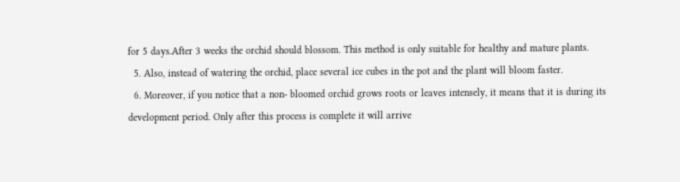for 5 days.After 3 weeks the orchid should blossom. This method is only suitable for healthy and mature plants.
  5. Also, instead of watering the orchid, place several ice cubes in the pot and the plant will bloom faster.
  6. Moreover, if you notice that a non- bloomed orchid grows roots or leaves intensely, it means that it is during its development period. Only after this process is complete it will arrive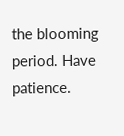the blooming period. Have patience.